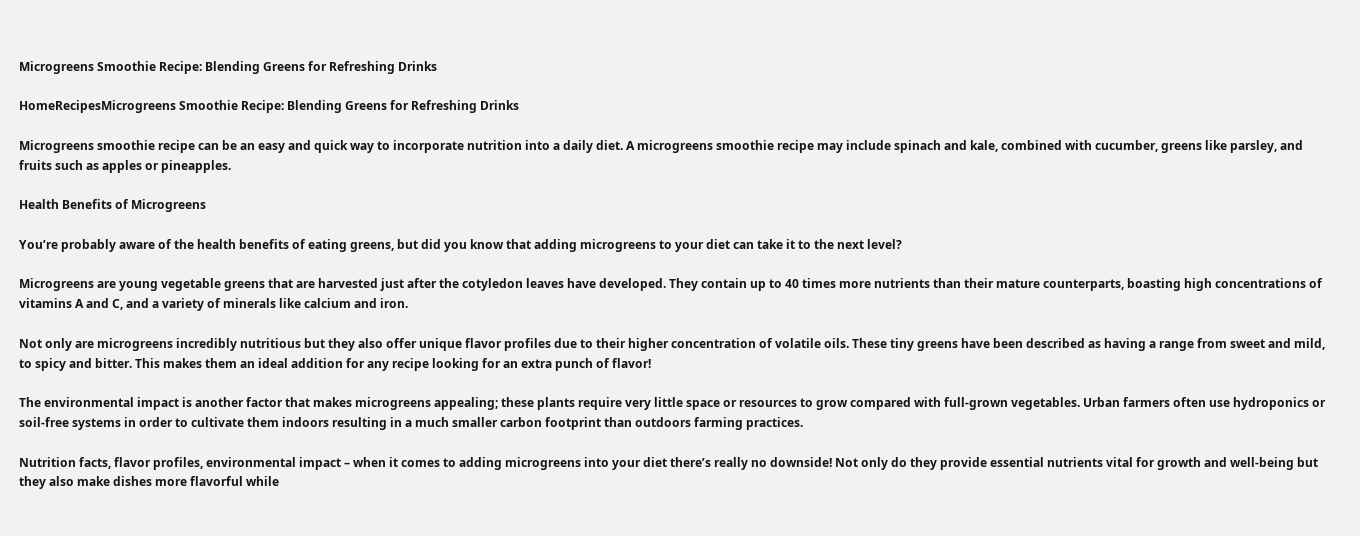Microgreens Smoothie Recipe: Blending Greens for Refreshing Drinks

HomeRecipesMicrogreens Smoothie Recipe: Blending Greens for Refreshing Drinks

Microgreens smoothie recipe can be an easy and quick way to incorporate nutrition into a daily diet. A microgreens smoothie recipe may include spinach and kale, combined with cucumber, greens like parsley, and fruits such as apples or pineapples.

Health Benefits of Microgreens

You’re probably aware of the health benefits of eating greens, but did you know that adding microgreens to your diet can take it to the next level?

Microgreens are young vegetable greens that are harvested just after the cotyledon leaves have developed. They contain up to 40 times more nutrients than their mature counterparts, boasting high concentrations of vitamins A and C, and a variety of minerals like calcium and iron.

Not only are microgreens incredibly nutritious but they also offer unique flavor profiles due to their higher concentration of volatile oils. These tiny greens have been described as having a range from sweet and mild, to spicy and bitter. This makes them an ideal addition for any recipe looking for an extra punch of flavor!

The environmental impact is another factor that makes microgreens appealing; these plants require very little space or resources to grow compared with full-grown vegetables. Urban farmers often use hydroponics or soil-free systems in order to cultivate them indoors resulting in a much smaller carbon footprint than outdoors farming practices.

Nutrition facts, flavor profiles, environmental impact – when it comes to adding microgreens into your diet there’s really no downside! Not only do they provide essential nutrients vital for growth and well-being but they also make dishes more flavorful while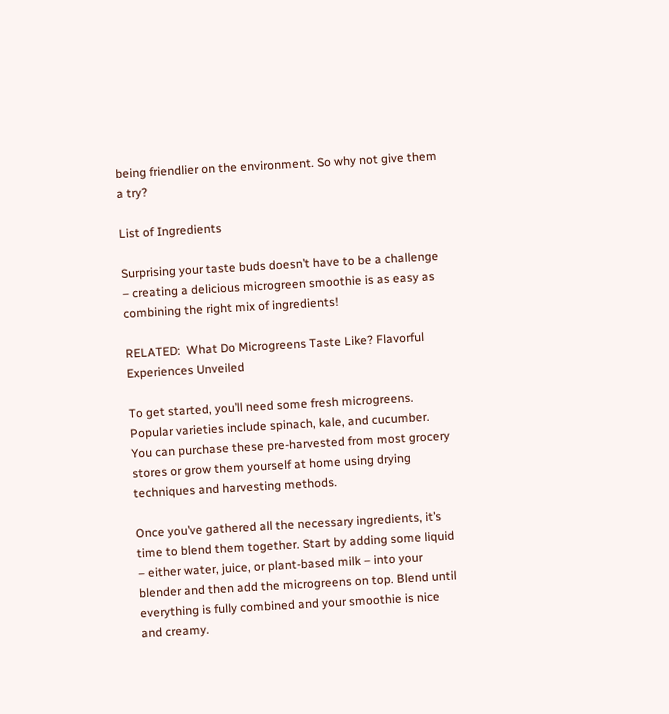being friendlier on the environment. So why not give them a try?

List of Ingredients

Surprising your taste buds doesn’t have to be a challenge – creating a delicious microgreen smoothie is as easy as combining the right mix of ingredients!

RELATED:  What Do Microgreens Taste Like? Flavorful Experiences Unveiled

To get started, you’ll need some fresh microgreens. Popular varieties include spinach, kale, and cucumber. You can purchase these pre-harvested from most grocery stores or grow them yourself at home using drying techniques and harvesting methods.

Once you’ve gathered all the necessary ingredients, it’s time to blend them together. Start by adding some liquid – either water, juice, or plant-based milk – into your blender and then add the microgreens on top. Blend until everything is fully combined and your smoothie is nice and creamy.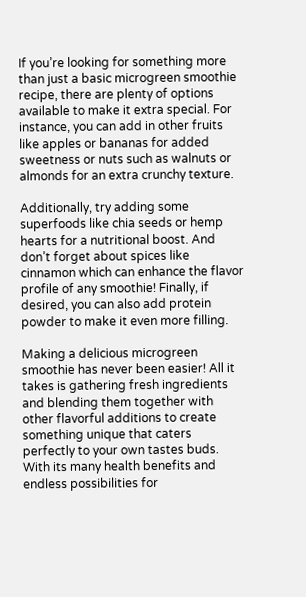If you’re looking for something more than just a basic microgreen smoothie recipe, there are plenty of options available to make it extra special. For instance, you can add in other fruits like apples or bananas for added sweetness or nuts such as walnuts or almonds for an extra crunchy texture.

Additionally, try adding some superfoods like chia seeds or hemp hearts for a nutritional boost. And don’t forget about spices like cinnamon which can enhance the flavor profile of any smoothie! Finally, if desired, you can also add protein powder to make it even more filling.

Making a delicious microgreen smoothie has never been easier! All it takes is gathering fresh ingredients and blending them together with other flavorful additions to create something unique that caters perfectly to your own tastes buds. With its many health benefits and endless possibilities for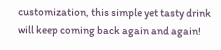customization, this simple yet tasty drink will keep coming back again and again!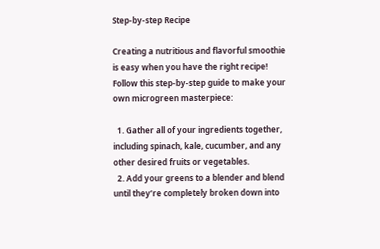Step-by-step Recipe

Creating a nutritious and flavorful smoothie is easy when you have the right recipe! Follow this step-by-step guide to make your own microgreen masterpiece:

  1. Gather all of your ingredients together, including spinach, kale, cucumber, and any other desired fruits or vegetables.
  2. Add your greens to a blender and blend until they’re completely broken down into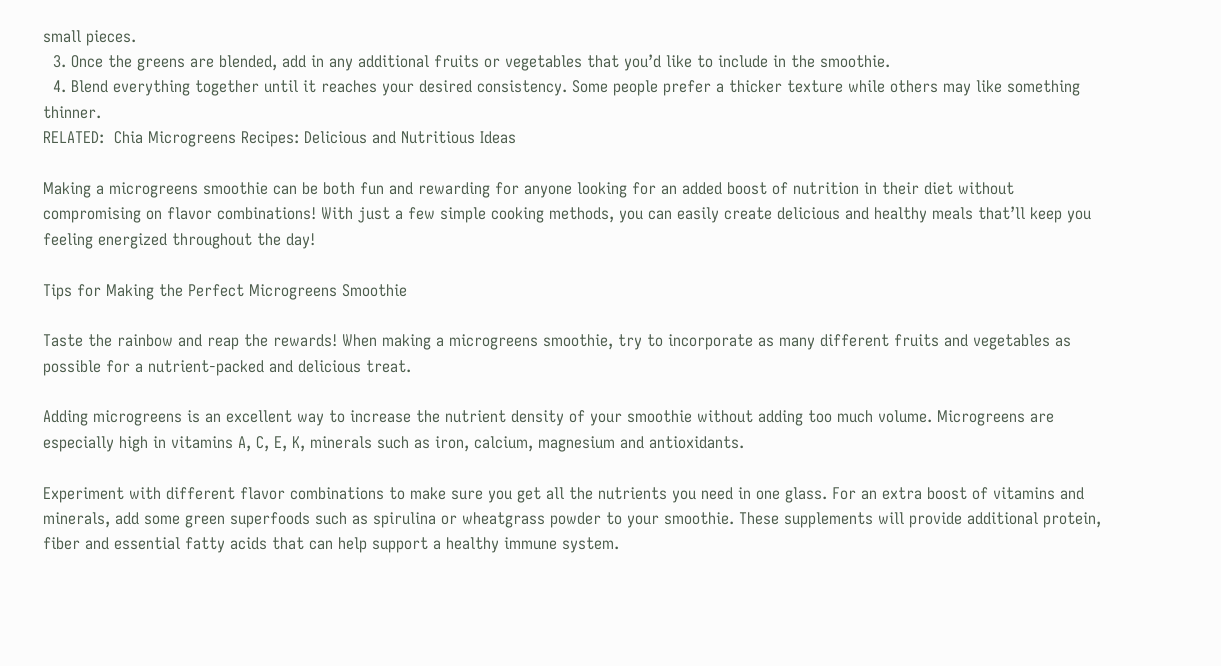small pieces.
  3. Once the greens are blended, add in any additional fruits or vegetables that you’d like to include in the smoothie.
  4. Blend everything together until it reaches your desired consistency. Some people prefer a thicker texture while others may like something thinner.
RELATED:  Chia Microgreens Recipes: Delicious and Nutritious Ideas

Making a microgreens smoothie can be both fun and rewarding for anyone looking for an added boost of nutrition in their diet without compromising on flavor combinations! With just a few simple cooking methods, you can easily create delicious and healthy meals that’ll keep you feeling energized throughout the day!

Tips for Making the Perfect Microgreens Smoothie

Taste the rainbow and reap the rewards! When making a microgreens smoothie, try to incorporate as many different fruits and vegetables as possible for a nutrient-packed and delicious treat.

Adding microgreens is an excellent way to increase the nutrient density of your smoothie without adding too much volume. Microgreens are especially high in vitamins A, C, E, K, minerals such as iron, calcium, magnesium and antioxidants.

Experiment with different flavor combinations to make sure you get all the nutrients you need in one glass. For an extra boost of vitamins and minerals, add some green superfoods such as spirulina or wheatgrass powder to your smoothie. These supplements will provide additional protein, fiber and essential fatty acids that can help support a healthy immune system.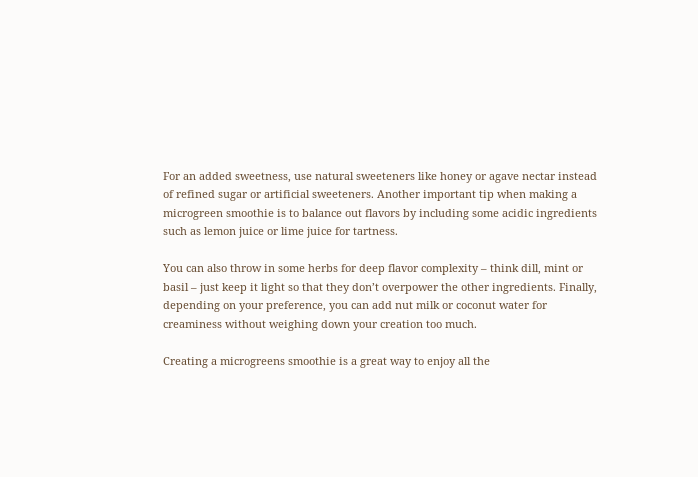For an added sweetness, use natural sweeteners like honey or agave nectar instead of refined sugar or artificial sweeteners. Another important tip when making a microgreen smoothie is to balance out flavors by including some acidic ingredients such as lemon juice or lime juice for tartness.

You can also throw in some herbs for deep flavor complexity – think dill, mint or basil – just keep it light so that they don’t overpower the other ingredients. Finally, depending on your preference, you can add nut milk or coconut water for creaminess without weighing down your creation too much.

Creating a microgreens smoothie is a great way to enjoy all the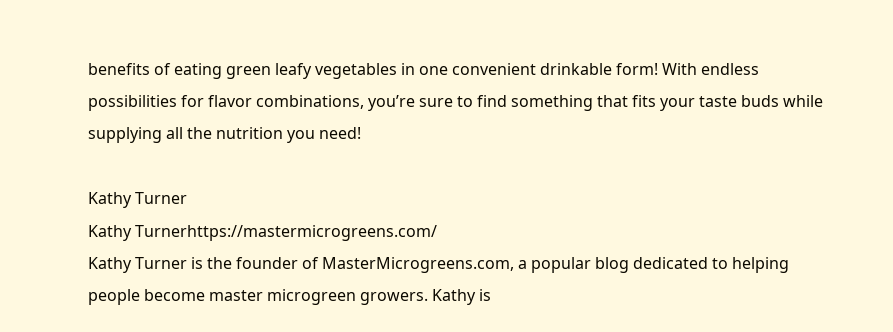benefits of eating green leafy vegetables in one convenient drinkable form! With endless possibilities for flavor combinations, you’re sure to find something that fits your taste buds while supplying all the nutrition you need!

Kathy Turner
Kathy Turnerhttps://mastermicrogreens.com/
Kathy Turner is the founder of MasterMicrogreens.com, a popular blog dedicated to helping people become master microgreen growers. Kathy is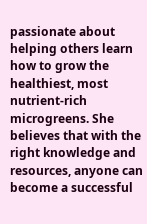passionate about helping others learn how to grow the healthiest, most nutrient-rich microgreens. She believes that with the right knowledge and resources, anyone can become a successful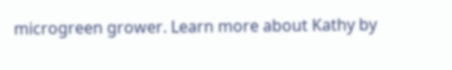microgreen grower. Learn more about Kathy by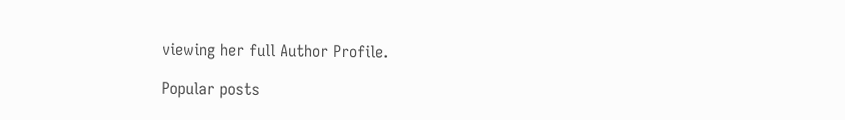viewing her full Author Profile.

Popular posts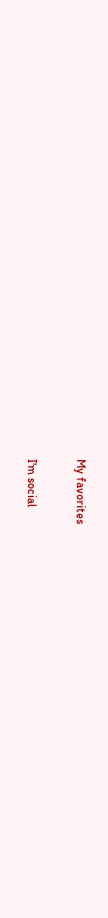My favorites

I'm social